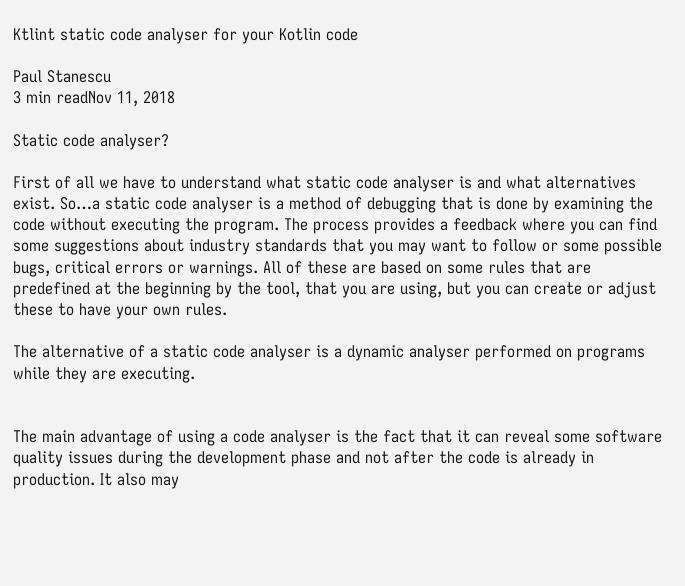Ktlint static code analyser for your Kotlin code

Paul Stanescu
3 min readNov 11, 2018

Static code analyser?

First of all we have to understand what static code analyser is and what alternatives exist. So…a static code analyser is a method of debugging that is done by examining the code without executing the program. The process provides a feedback where you can find some suggestions about industry standards that you may want to follow or some possible bugs, critical errors or warnings. All of these are based on some rules that are predefined at the beginning by the tool, that you are using, but you can create or adjust these to have your own rules.

The alternative of a static code analyser is a dynamic analyser performed on programs while they are executing.


The main advantage of using a code analyser is the fact that it can reveal some software quality issues during the development phase and not after the code is already in production. It also may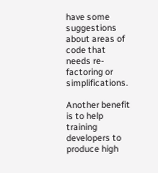have some suggestions about areas of code that needs re-factoring or simplifications.

Another benefit is to help training developers to produce high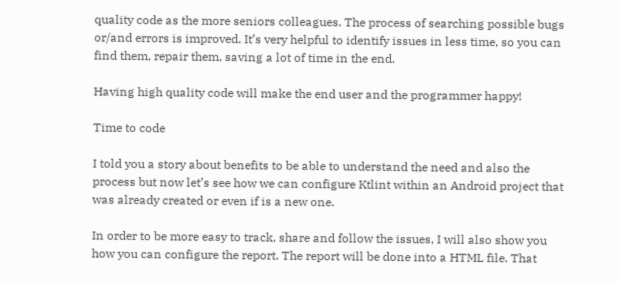quality code as the more seniors colleagues. The process of searching possible bugs or/and errors is improved. It’s very helpful to identify issues in less time, so you can find them, repair them, saving a lot of time in the end.

Having high quality code will make the end user and the programmer happy!

Time to code

I told you a story about benefits to be able to understand the need and also the process but now let’s see how we can configure Ktlint within an Android project that was already created or even if is a new one.

In order to be more easy to track, share and follow the issues, I will also show you how you can configure the report. The report will be done into a HTML file. That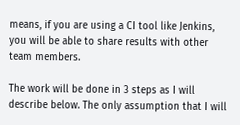means, if you are using a CI tool like Jenkins, you will be able to share results with other team members.

The work will be done in 3 steps as I will describe below. The only assumption that I will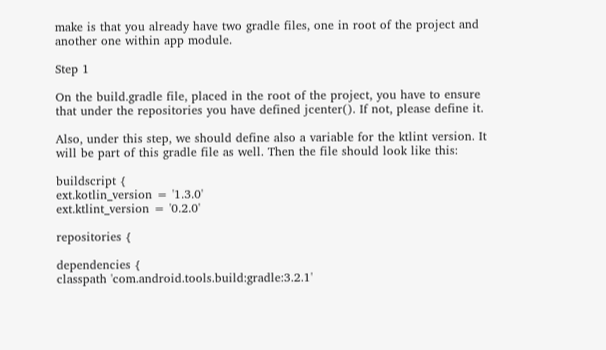make is that you already have two gradle files, one in root of the project and another one within app module.

Step 1

On the build.gradle file, placed in the root of the project, you have to ensure that under the repositories you have defined jcenter(). If not, please define it.

Also, under this step, we should define also a variable for the ktlint version. It will be part of this gradle file as well. Then the file should look like this:

buildscript {
ext.kotlin_version = '1.3.0'
ext.ktlint_version = '0.2.0'

repositories {

dependencies {
classpath 'com.android.tools.build:gradle:3.2.1'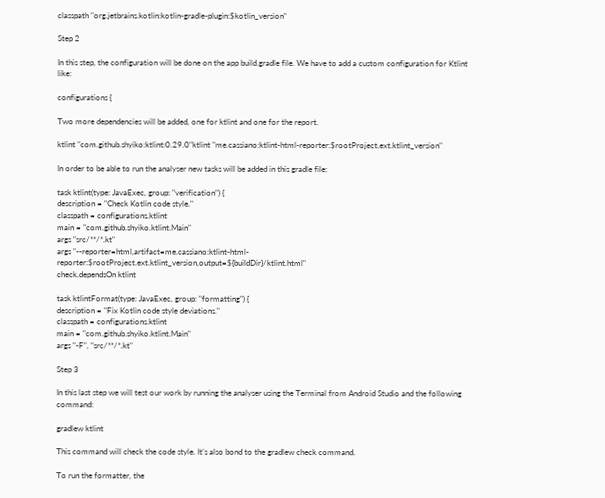classpath "org.jetbrains.kotlin:kotlin-gradle-plugin:$kotlin_version"

Step 2

In this step, the configuration will be done on the app build.gradle file. We have to add a custom configuration for Ktlint like:

configurations {

Two more dependencies will be added, one for ktlint and one for the report.

ktlint "com.github.shyiko:ktlint:0.29.0"ktlint "me.cassiano:ktlint-html-reporter:$rootProject.ext.ktlint_version"

In order to be able to run the analyser new tasks will be added in this gradle file:

task ktlint(type: JavaExec, group: "verification") {
description = "Check Kotlin code style."
classpath = configurations.ktlint
main = "com.github.shyiko.ktlint.Main"
args "src/**/*.kt"
args "--reporter=html,artifact=me.cassiano:ktlint-html-reporter:$rootProject.ext.ktlint_version,output=${buildDir}/ktlint.html"
check.dependsOn ktlint

task ktlintFormat(type: JavaExec, group: "formatting") {
description = "Fix Kotlin code style deviations."
classpath = configurations.ktlint
main = "com.github.shyiko.ktlint.Main"
args "-F", "src/**/*.kt"

Step 3

In this last step we will test our work by running the analyser using the Terminal from Android Studio and the following command:

gradlew ktlint

This command will check the code style. It’s also bond to the gradlew check command.

To run the formatter, the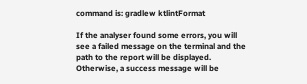command is: gradlew ktlintFormat

If the analyser found some errors, you will see a failed message on the terminal and the path to the report will be displayed. Otherwise, a success message will be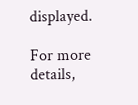displayed.

For more details,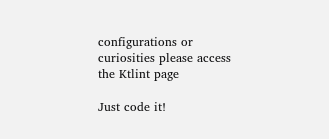configurations or curiosities please access the Ktlint page

Just code it!